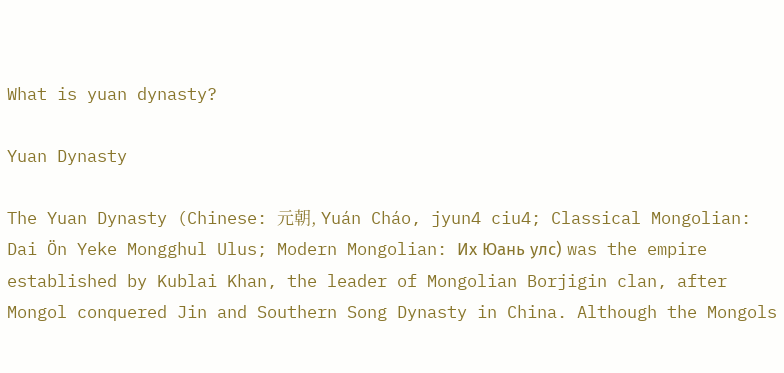What is yuan dynasty?

Yuan Dynasty

The Yuan Dynasty (Chinese: 元朝, Yuán Cháo, jyun4 ciu4; Classical Mongolian: Dai Ön Yeke Mongghul Ulus; Modern Mongolian: Их Юань улс) was the empire established by Kublai Khan, the leader of Mongolian Borjigin clan, after Mongol conquered Jin and Southern Song Dynasty in China. Although the Mongols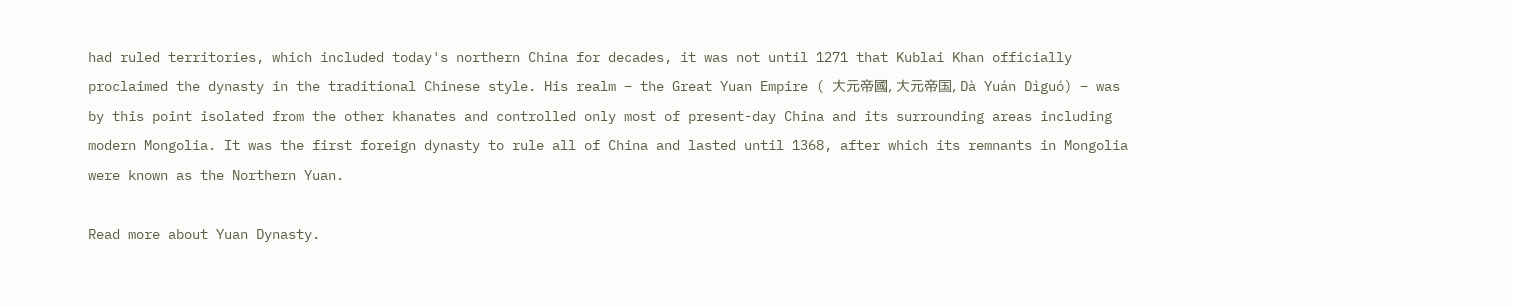had ruled territories, which included today's northern China for decades, it was not until 1271 that Kublai Khan officially proclaimed the dynasty in the traditional Chinese style. His realm – the Great Yuan Empire ( 大元帝國, 大元帝国, Dà Yuán Dìguó) – was by this point isolated from the other khanates and controlled only most of present-day China and its surrounding areas including modern Mongolia. It was the first foreign dynasty to rule all of China and lasted until 1368, after which its remnants in Mongolia were known as the Northern Yuan.

Read more about Yuan Dynasty.